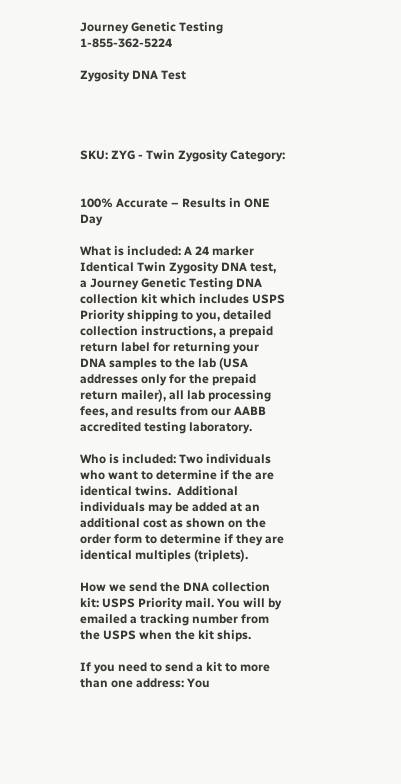Journey Genetic Testing 1-855-362-5224

Zygosity DNA Test




SKU: ZYG - Twin Zygosity Category:


100% Accurate – Results in ONE Day

What is included: A 24 marker Identical Twin Zygosity DNA test, a Journey Genetic Testing DNA collection kit which includes USPS Priority shipping to you, detailed collection instructions, a prepaid return label for returning your DNA samples to the lab (USA addresses only for the prepaid return mailer), all lab processing fees, and results from our AABB accredited testing laboratory.

Who is included: Two individuals who want to determine if the are identical twins.  Additional individuals may be added at an additional cost as shown on the order form to determine if they are identical multiples (triplets).

How we send the DNA collection kit: USPS Priority mail. You will by emailed a tracking number from the USPS when the kit ships.

If you need to send a kit to more than one address: You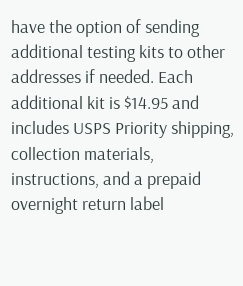have the option of sending additional testing kits to other addresses if needed. Each additional kit is $14.95 and includes USPS Priority shipping, collection materials, instructions, and a prepaid overnight return label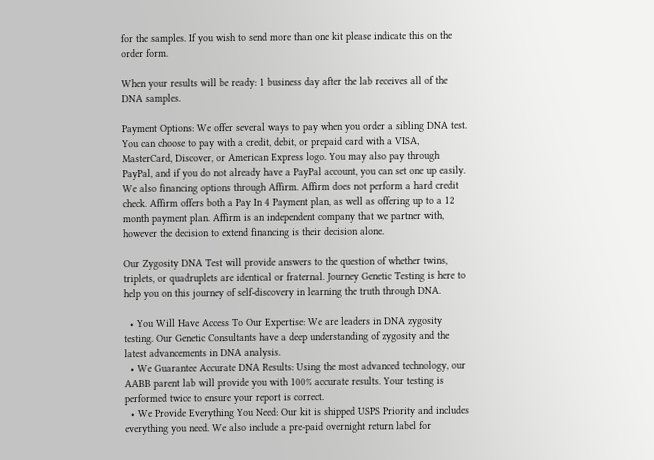for the samples. If you wish to send more than one kit please indicate this on the order form.

When your results will be ready: 1 business day after the lab receives all of the DNA samples.

Payment Options: We offer several ways to pay when you order a sibling DNA test. You can choose to pay with a credit, debit, or prepaid card with a VISA, MasterCard, Discover, or American Express logo. You may also pay through PayPal, and if you do not already have a PayPal account, you can set one up easily. We also financing options through Affirm. Affirm does not perform a hard credit check. Affirm offers both a Pay In 4 Payment plan, as well as offering up to a 12 month payment plan. Affirm is an independent company that we partner with, however the decision to extend financing is their decision alone.

Our Zygosity DNA Test will provide answers to the question of whether twins, triplets, or quadruplets are identical or fraternal. Journey Genetic Testing is here to help you on this journey of self-discovery in learning the truth through DNA.

  • You Will Have Access To Our Expertise: We are leaders in DNA zygosity testing. Our Genetic Consultants have a deep understanding of zygosity and the latest advancements in DNA analysis.
  • We Guarantee Accurate DNA Results: Using the most advanced technology, our AABB parent lab will provide you with 100% accurate results. Your testing is performed twice to ensure your report is correct.
  • We Provide Everything You Need: Our kit is shipped USPS Priority and includes everything you need. We also include a pre-paid overnight return label for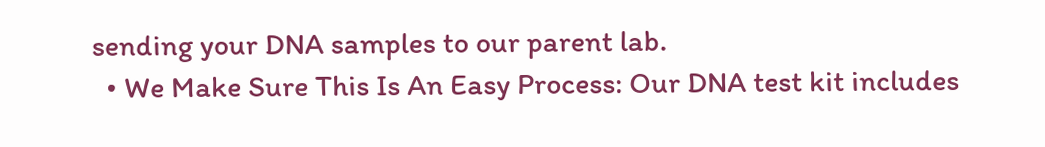sending your DNA samples to our parent lab.
  • We Make Sure This Is An Easy Process: Our DNA test kit includes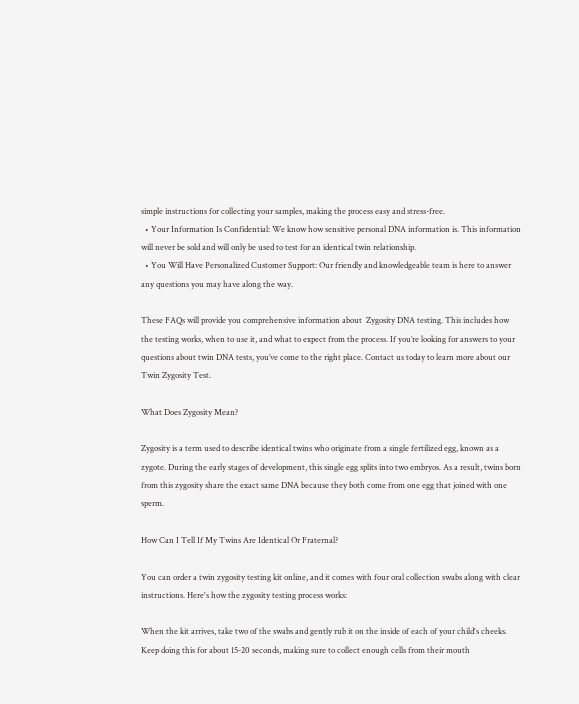simple instructions for collecting your samples, making the process easy and stress-free.
  • Your Information Is Confidential: We know how sensitive personal DNA information is. This information will never be sold and will only be used to test for an identical twin relationship.
  • You Will Have Personalized Customer Support: Our friendly and knowledgeable team is here to answer any questions you may have along the way.

These FAQs will provide you comprehensive information about  Zygosity DNA testing. This includes how the testing works, when to use it, and what to expect from the process. If you’re looking for answers to your questions about twin DNA tests, you’ve come to the right place. Contact us today to learn more about our Twin Zygosity Test.

What Does Zygosity Mean?

Zygosity is a term used to describe identical twins who originate from a single fertilized egg, known as a zygote. During the early stages of development, this single egg splits into two embryos. As a result, twins born from this zygosity share the exact same DNA because they both come from one egg that joined with one sperm.

How Can I Tell If My Twins Are Identical Or Fraternal?

You can order a twin zygosity testing kit online, and it comes with four oral collection swabs along with clear instructions. Here's how the zygosity testing process works:

When the kit arrives, take two of the swabs and gently rub it on the inside of each of your child's cheeks. Keep doing this for about 15-20 seconds, making sure to collect enough cells from their mouth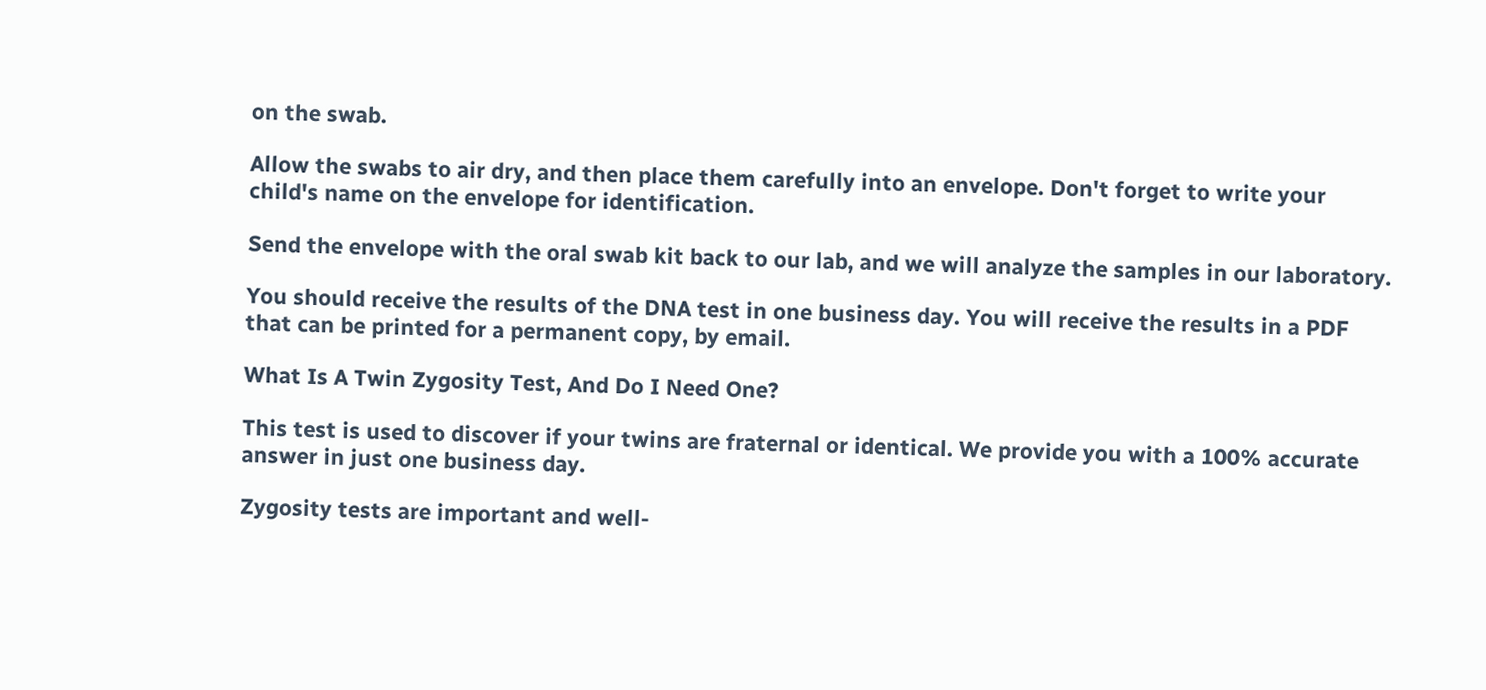on the swab.

Allow the swabs to air dry, and then place them carefully into an envelope. Don't forget to write your child's name on the envelope for identification.

Send the envelope with the oral swab kit back to our lab, and we will analyze the samples in our laboratory.

You should receive the results of the DNA test in one business day. You will receive the results in a PDF that can be printed for a permanent copy, by email.

What Is A Twin Zygosity Test, And Do I Need One?

This test is used to discover if your twins are fraternal or identical. We provide you with a 100% accurate answer in just one business day.

Zygosity tests are important and well-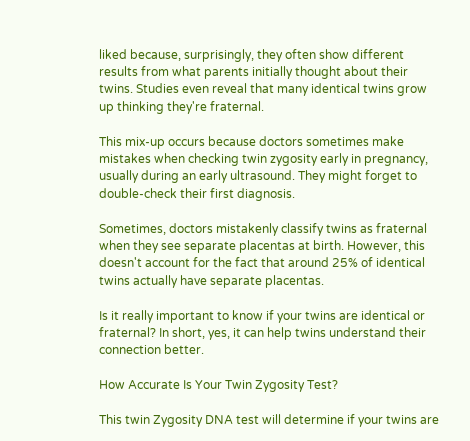liked because, surprisingly, they often show different results from what parents initially thought about their twins. Studies even reveal that many identical twins grow up thinking they're fraternal.

This mix-up occurs because doctors sometimes make mistakes when checking twin zygosity early in pregnancy, usually during an early ultrasound. They might forget to double-check their first diagnosis.

Sometimes, doctors mistakenly classify twins as fraternal when they see separate placentas at birth. However, this doesn't account for the fact that around 25% of identical twins actually have separate placentas.

Is it really important to know if your twins are identical or fraternal? In short, yes, it can help twins understand their connection better.

How Accurate Is Your Twin Zygosity Test?

This twin Zygosity DNA test will determine if your twins are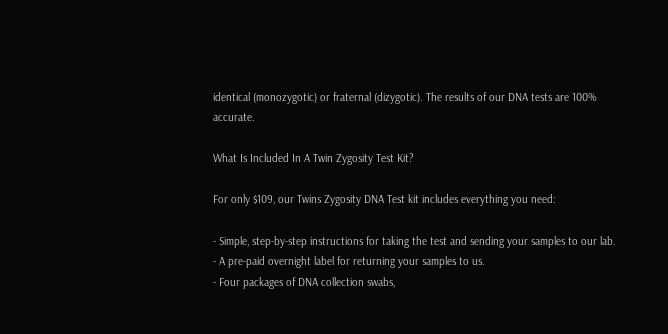identical (monozygotic) or fraternal (dizygotic). The results of our DNA tests are 100% accurate.

What Is Included In A Twin Zygosity Test Kit?

For only $109, our Twins Zygosity DNA Test kit includes everything you need:

- Simple, step-by-step instructions for taking the test and sending your samples to our lab.
- A pre-paid overnight label for returning your samples to us.
- Four packages of DNA collection swabs,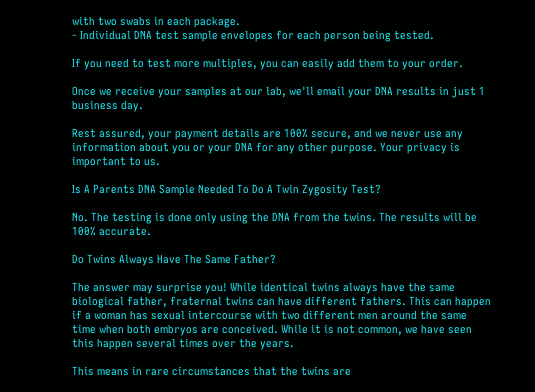with two swabs in each package.
- Individual DNA test sample envelopes for each person being tested.

If you need to test more multiples, you can easily add them to your order.

Once we receive your samples at our lab, we'll email your DNA results in just 1 business day.

Rest assured, your payment details are 100% secure, and we never use any information about you or your DNA for any other purpose. Your privacy is important to us.

Is A Parents DNA Sample Needed To Do A Twin Zygosity Test?

No. The testing is done only using the DNA from the twins. The results will be 100% accurate.

Do Twins Always Have The Same Father?

The answer may surprise you! While identical twins always have the same biological father, fraternal twins can have different fathers. This can happen if a woman has sexual intercourse with two different men around the same time when both embryos are conceived. While it is not common, we have seen this happen several times over the years.

This means in rare circumstances that the twins are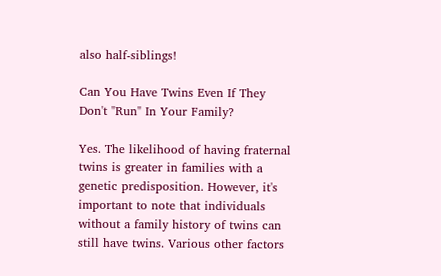also half-siblings!

Can You Have Twins Even If They Don't "Run" In Your Family?

Yes. The likelihood of having fraternal twins is greater in families with a genetic predisposition. However, it's important to note that individuals without a family history of twins can still have twins. Various other factors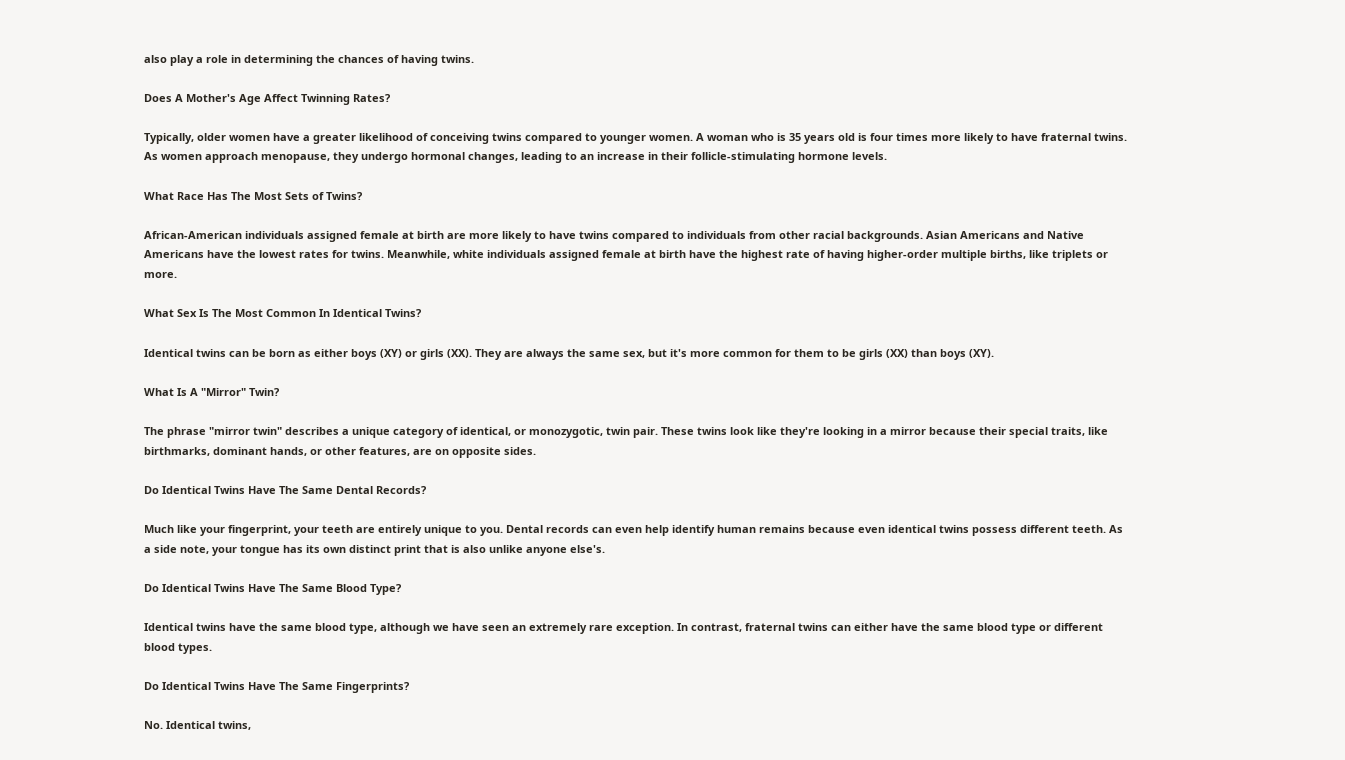also play a role in determining the chances of having twins.

Does A Mother's Age Affect Twinning Rates?

Typically, older women have a greater likelihood of conceiving twins compared to younger women. A woman who is 35 years old is four times more likely to have fraternal twins. As women approach menopause, they undergo hormonal changes, leading to an increase in their follicle-stimulating hormone levels.

What Race Has The Most Sets of Twins?

African-American individuals assigned female at birth are more likely to have twins compared to individuals from other racial backgrounds. Asian Americans and Native Americans have the lowest rates for twins. Meanwhile, white individuals assigned female at birth have the highest rate of having higher-order multiple births, like triplets or more.

What Sex Is The Most Common In Identical Twins?

Identical twins can be born as either boys (XY) or girls (XX). They are always the same sex, but it's more common for them to be girls (XX) than boys (XY).

What Is A "Mirror" Twin?

The phrase "mirror twin" describes a unique category of identical, or monozygotic, twin pair. These twins look like they're looking in a mirror because their special traits, like birthmarks, dominant hands, or other features, are on opposite sides.

Do Identical Twins Have The Same Dental Records?

Much like your fingerprint, your teeth are entirely unique to you. Dental records can even help identify human remains because even identical twins possess different teeth. As a side note, your tongue has its own distinct print that is also unlike anyone else's.

Do Identical Twins Have The Same Blood Type?

Identical twins have the same blood type, although we have seen an extremely rare exception. In contrast, fraternal twins can either have the same blood type or different blood types.

Do Identical Twins Have The Same Fingerprints?

No. Identical twins,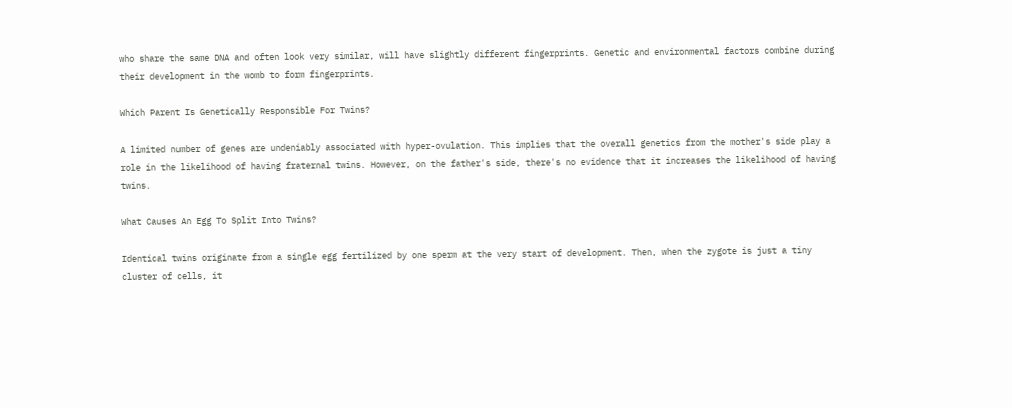who share the same DNA and often look very similar, will have slightly different fingerprints. Genetic and environmental factors combine during their development in the womb to form fingerprints.

Which Parent Is Genetically Responsible For Twins?

A limited number of genes are undeniably associated with hyper-ovulation. This implies that the overall genetics from the mother's side play a role in the likelihood of having fraternal twins. However, on the father's side, there's no evidence that it increases the likelihood of having twins.

What Causes An Egg To Split Into Twins?

Identical twins originate from a single egg fertilized by one sperm at the very start of development. Then, when the zygote is just a tiny cluster of cells, it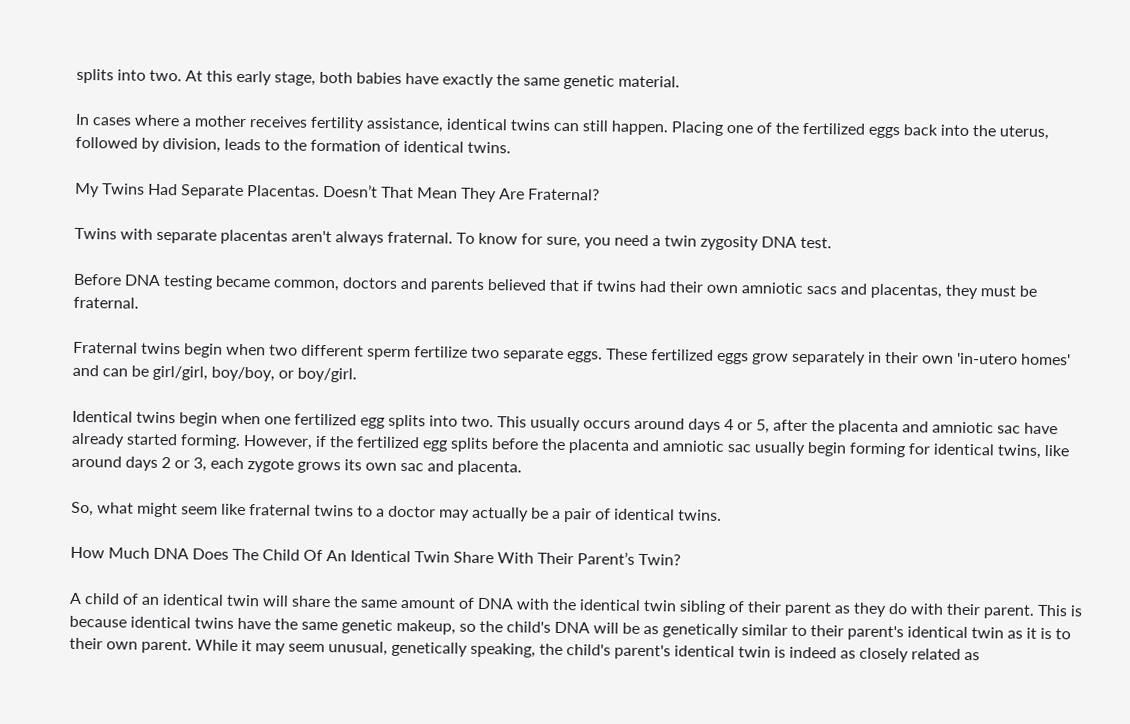splits into two. At this early stage, both babies have exactly the same genetic material.

In cases where a mother receives fertility assistance, identical twins can still happen. Placing one of the fertilized eggs back into the uterus, followed by division, leads to the formation of identical twins.

My Twins Had Separate Placentas. Doesn’t That Mean They Are Fraternal?

Twins with separate placentas aren't always fraternal. To know for sure, you need a twin zygosity DNA test.

Before DNA testing became common, doctors and parents believed that if twins had their own amniotic sacs and placentas, they must be fraternal.

Fraternal twins begin when two different sperm fertilize two separate eggs. These fertilized eggs grow separately in their own 'in-utero homes' and can be girl/girl, boy/boy, or boy/girl.

Identical twins begin when one fertilized egg splits into two. This usually occurs around days 4 or 5, after the placenta and amniotic sac have already started forming. However, if the fertilized egg splits before the placenta and amniotic sac usually begin forming for identical twins, like around days 2 or 3, each zygote grows its own sac and placenta.

So, what might seem like fraternal twins to a doctor may actually be a pair of identical twins.

How Much DNA Does The Child Of An Identical Twin Share With Their Parent’s Twin?

A child of an identical twin will share the same amount of DNA with the identical twin sibling of their parent as they do with their parent. This is because identical twins have the same genetic makeup, so the child's DNA will be as genetically similar to their parent's identical twin as it is to their own parent. While it may seem unusual, genetically speaking, the child's parent's identical twin is indeed as closely related as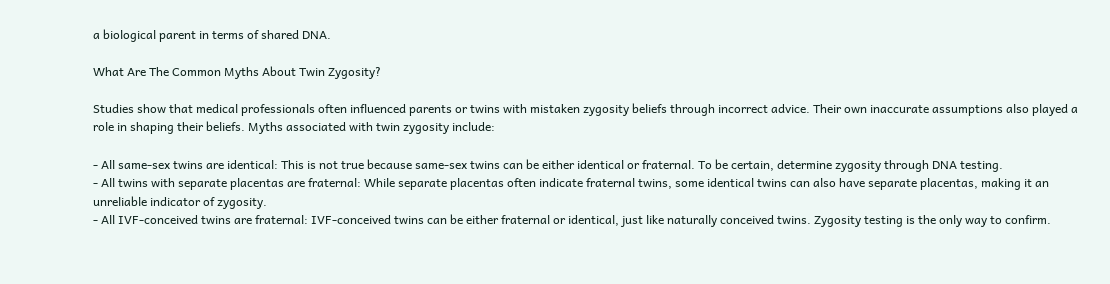a biological parent in terms of shared DNA.

What Are The Common Myths About Twin Zygosity?

Studies show that medical professionals often influenced parents or twins with mistaken zygosity beliefs through incorrect advice. Their own inaccurate assumptions also played a role in shaping their beliefs. Myths associated with twin zygosity include:

- All same-sex twins are identical: This is not true because same-sex twins can be either identical or fraternal. To be certain, determine zygosity through DNA testing.
- All twins with separate placentas are fraternal: While separate placentas often indicate fraternal twins, some identical twins can also have separate placentas, making it an unreliable indicator of zygosity.
- All IVF-conceived twins are fraternal: IVF-conceived twins can be either fraternal or identical, just like naturally conceived twins. Zygosity testing is the only way to confirm.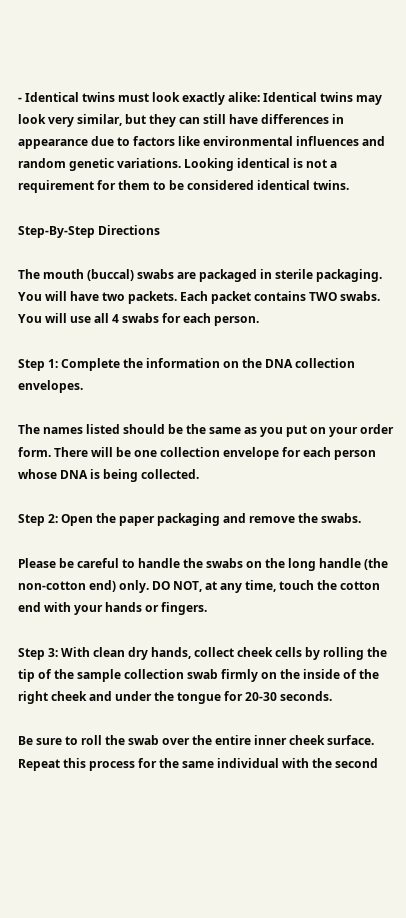- Identical twins must look exactly alike: Identical twins may look very similar, but they can still have differences in appearance due to factors like environmental influences and random genetic variations. Looking identical is not a requirement for them to be considered identical twins.

Step-By-Step Directions

The mouth (buccal) swabs are packaged in sterile packaging. You will have two packets. Each packet contains TWO swabs. You will use all 4 swabs for each person.

Step 1: Complete the information on the DNA collection envelopes.

The names listed should be the same as you put on your order form. There will be one collection envelope for each person whose DNA is being collected.

Step 2: Open the paper packaging and remove the swabs.

Please be careful to handle the swabs on the long handle (the non-cotton end) only. DO NOT, at any time, touch the cotton end with your hands or fingers.

Step 3: With clean dry hands, collect cheek cells by rolling the tip of the sample collection swab firmly on the inside of the right cheek and under the tongue for 20-30 seconds.

Be sure to roll the swab over the entire inner cheek surface. Repeat this process for the same individual with the second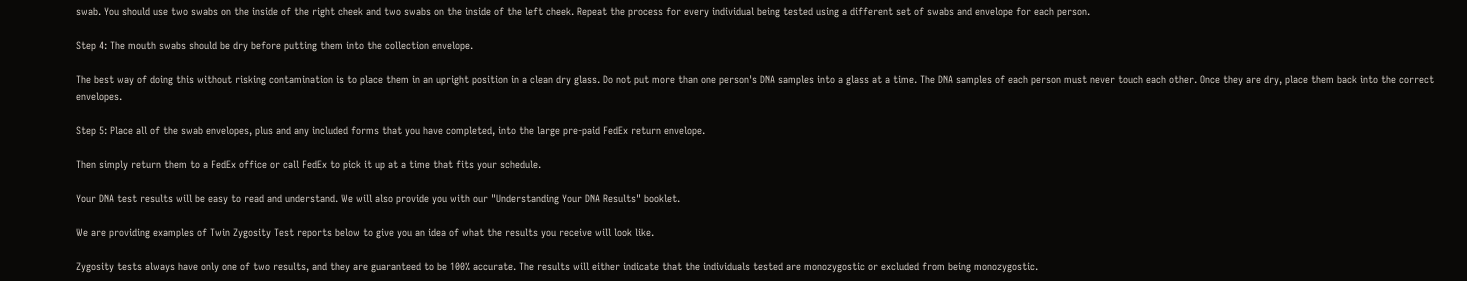swab. You should use two swabs on the inside of the right cheek and two swabs on the inside of the left cheek. Repeat the process for every individual being tested using a different set of swabs and envelope for each person.

Step 4: The mouth swabs should be dry before putting them into the collection envelope.

The best way of doing this without risking contamination is to place them in an upright position in a clean dry glass. Do not put more than one person's DNA samples into a glass at a time. The DNA samples of each person must never touch each other. Once they are dry, place them back into the correct envelopes.

Step 5: Place all of the swab envelopes, plus and any included forms that you have completed, into the large pre-paid FedEx return envelope.

Then simply return them to a FedEx office or call FedEx to pick it up at a time that fits your schedule.

Your DNA test results will be easy to read and understand. We will also provide you with our "Understanding Your DNA Results" booklet.

We are providing examples of Twin Zygosity Test reports below to give you an idea of what the results you receive will look like.

Zygosity tests always have only one of two results, and they are guaranteed to be 100% accurate. The results will either indicate that the individuals tested are monozygostic or excluded from being monozygostic.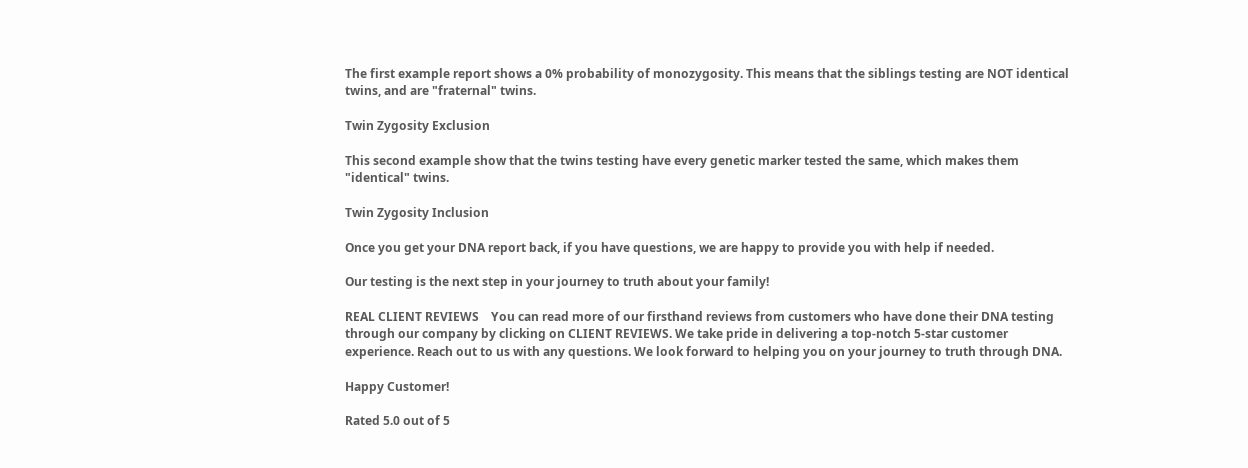The first example report shows a 0% probability of monozygosity. This means that the siblings testing are NOT identical twins, and are "fraternal" twins.

Twin Zygosity Exclusion

This second example show that the twins testing have every genetic marker tested the same, which makes them "identical" twins.

Twin Zygosity Inclusion

Once you get your DNA report back, if you have questions, we are happy to provide you with help if needed.

Our testing is the next step in your journey to truth about your family!

REAL CLIENT REVIEWS    You can read more of our firsthand reviews from customers who have done their DNA testing through our company by clicking on CLIENT REVIEWS. We take pride in delivering a top-notch 5-star customer experience. Reach out to us with any questions. We look forward to helping you on your journey to truth through DNA.

Happy Customer!

Rated 5.0 out of 5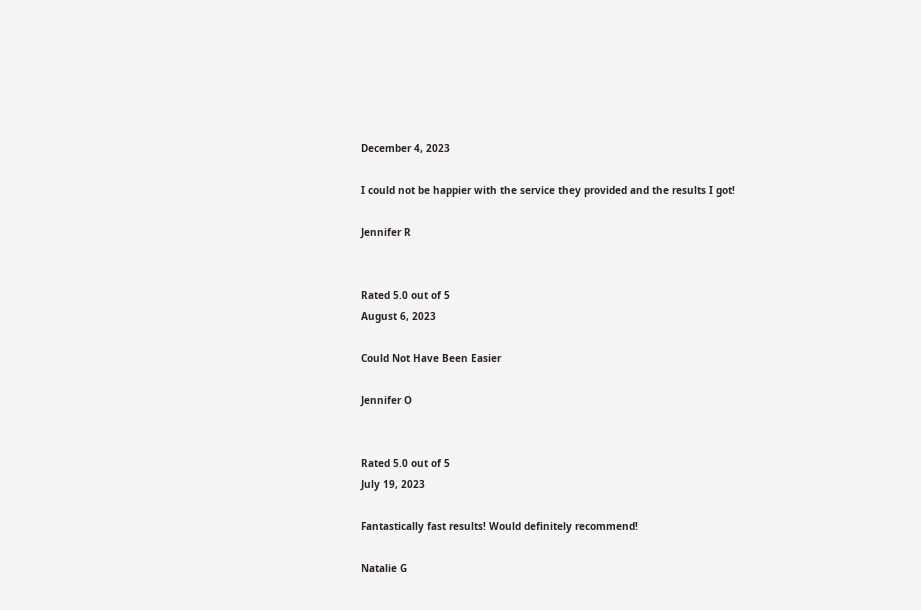December 4, 2023

I could not be happier with the service they provided and the results I got!

Jennifer R


Rated 5.0 out of 5
August 6, 2023

Could Not Have Been Easier

Jennifer O


Rated 5.0 out of 5
July 19, 2023

Fantastically fast results! Would definitely recommend!

Natalie G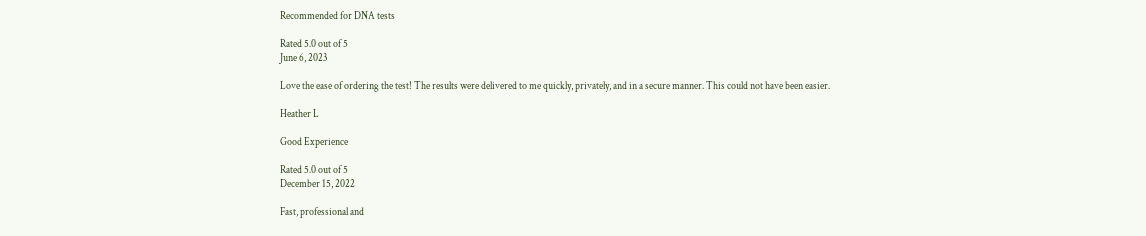Recommended for DNA tests

Rated 5.0 out of 5
June 6, 2023

Love the ease of ordering the test! The results were delivered to me quickly, privately, and in a secure manner. This could not have been easier.

Heather L

Good Experience

Rated 5.0 out of 5
December 15, 2022

Fast, professional and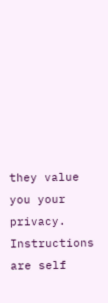they value you your privacy. Instructions are self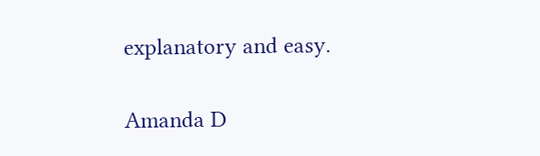explanatory and easy.

Amanda D